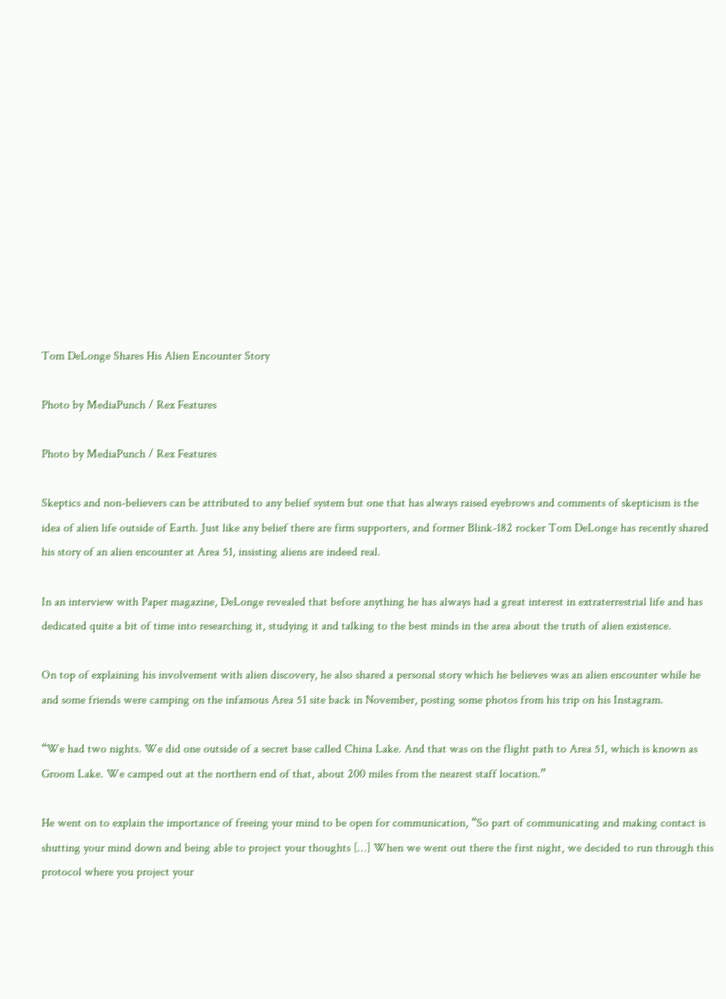Tom DeLonge Shares His Alien Encounter Story

Photo by MediaPunch / Rex Features

Photo by MediaPunch / Rex Features

Skeptics and non-believers can be attributed to any belief system but one that has always raised eyebrows and comments of skepticism is the idea of alien life outside of Earth. Just like any belief there are firm supporters, and former Blink-182 rocker Tom DeLonge has recently shared his story of an alien encounter at Area 51, insisting aliens are indeed real.

In an interview with Paper magazine, DeLonge revealed that before anything he has always had a great interest in extraterrestrial life and has dedicated quite a bit of time into researching it, studying it and talking to the best minds in the area about the truth of alien existence.

On top of explaining his involvement with alien discovery, he also shared a personal story which he believes was an alien encounter while he and some friends were camping on the infamous Area 51 site back in November, posting some photos from his trip on his Instagram.

“We had two nights. We did one outside of a secret base called China Lake. And that was on the flight path to Area 51, which is known as Groom Lake. We camped out at the northern end of that, about 200 miles from the nearest staff location.”

He went on to explain the importance of freeing your mind to be open for communication, “So part of communicating and making contact is shutting your mind down and being able to project your thoughts […] When we went out there the first night, we decided to run through this protocol where you project your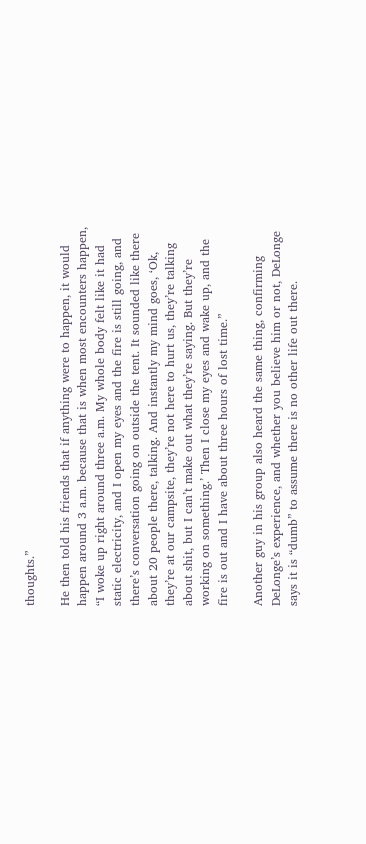thoughts.”

He then told his friends that if anything were to happen, it would happen around 3 a.m. because that is when most encounters happen, “I woke up right around three a.m. My whole body felt like it had static electricity, and I open my eyes and the fire is still going, and there’s conversation going on outside the tent. It sounded like there about 20 people there, talking. And instantly my mind goes, ‘Ok, they’re at our campsite, they’re not here to hurt us, they’re talking about shit, but I can’t make out what they’re saying. But they’re working on something.’ Then I close my eyes and wake up, and the fire is out and I have about three hours of lost time.”

Another guy in his group also heard the same thing, confirming DeLonge’s experience, and whether you believe him or not, DeLonge says it is “dumb” to assume there is no other life out there.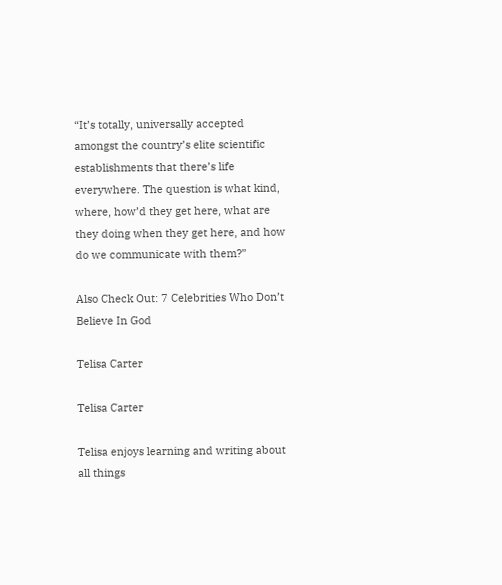“It’s totally, universally accepted amongst the country’s elite scientific establishments that there’s life everywhere. The question is what kind, where, how’d they get here, what are they doing when they get here, and how do we communicate with them?”

Also Check Out: 7 Celebrities Who Don’t Believe In God

Telisa Carter

Telisa Carter

Telisa enjoys learning and writing about all things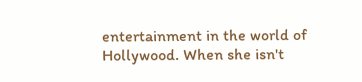entertainment in the world of Hollywood. When she isn't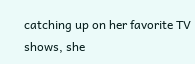catching up on her favorite TV shows, she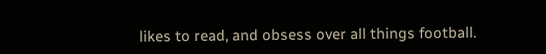likes to read, and obsess over all things football.